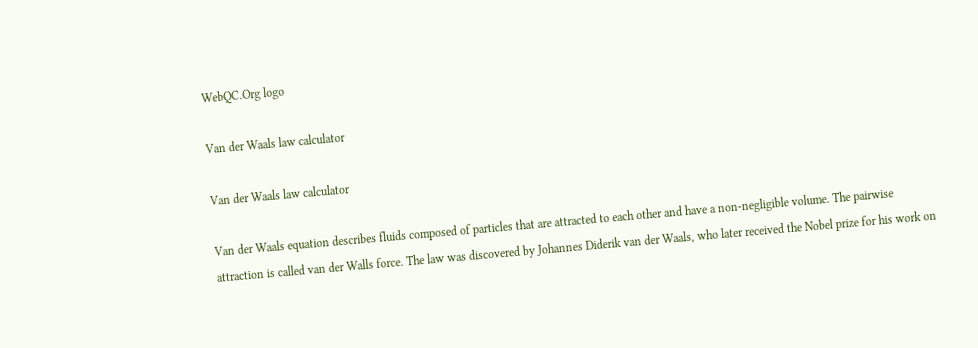WebQC.Org logo

Van der Waals law calculator

Van der Waals law calculator

Van der Waals equation describes fluids composed of particles that are attracted to each other and have a non-negligible volume. The pairwise attraction is called van der Walls force. The law was discovered by Johannes Diderik van der Waals, who later received the Nobel prize for his work on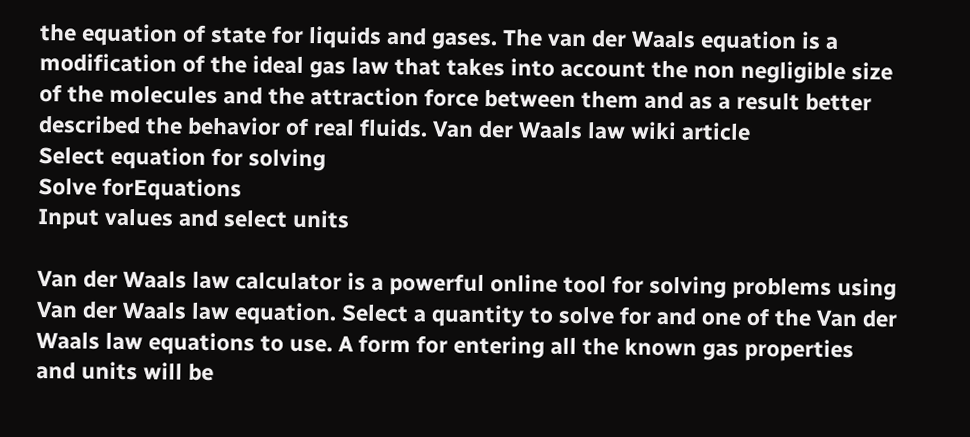the equation of state for liquids and gases. The van der Waals equation is a modification of the ideal gas law that takes into account the non negligible size of the molecules and the attraction force between them and as a result better described the behavior of real fluids. Van der Waals law wiki article
Select equation for solving
Solve forEquations
Input values and select units

Van der Waals law calculator is a powerful online tool for solving problems using Van der Waals law equation. Select a quantity to solve for and one of the Van der Waals law equations to use. A form for entering all the known gas properties and units will be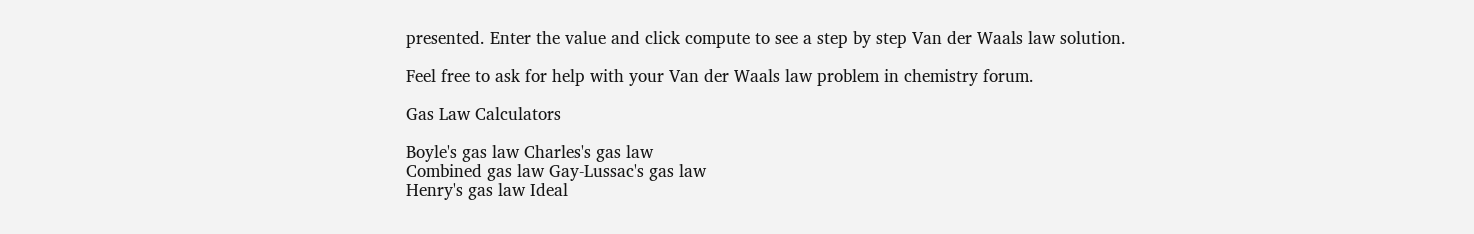presented. Enter the value and click compute to see a step by step Van der Waals law solution.

Feel free to ask for help with your Van der Waals law problem in chemistry forum.

Gas Law Calculators

Boyle's gas law Charles's gas law
Combined gas law Gay-Lussac's gas law
Henry's gas law Ideal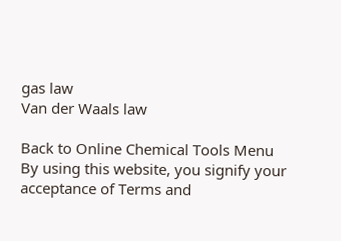gas law
Van der Waals law

Back to Online Chemical Tools Menu
By using this website, you signify your acceptance of Terms and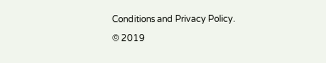Conditions and Privacy Policy.
© 2019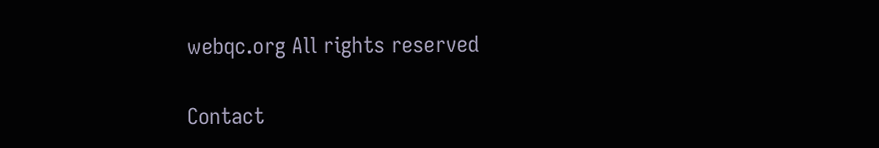webqc.org All rights reserved

Contact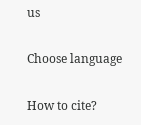us

Choose language

How to cite?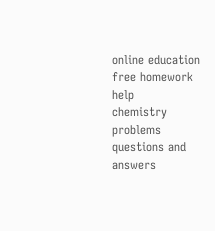online education
free homework help
chemistry problems
questions and answers